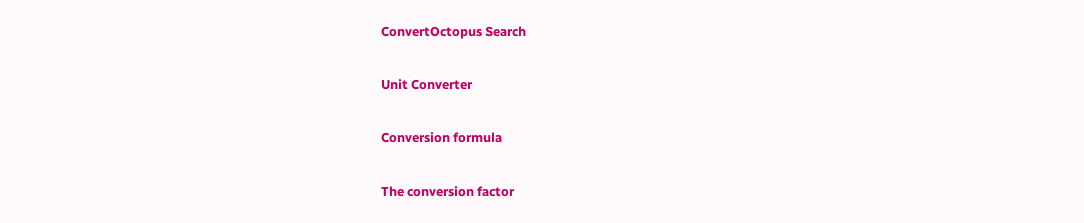ConvertOctopus Search

Unit Converter

Conversion formula

The conversion factor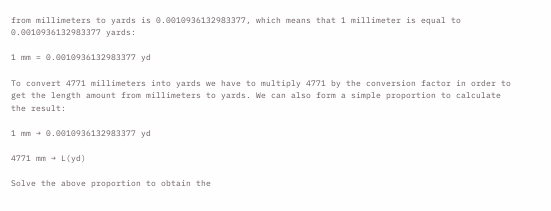from millimeters to yards is 0.0010936132983377, which means that 1 millimeter is equal to 0.0010936132983377 yards:

1 mm = 0.0010936132983377 yd

To convert 4771 millimeters into yards we have to multiply 4771 by the conversion factor in order to get the length amount from millimeters to yards. We can also form a simple proportion to calculate the result:

1 mm → 0.0010936132983377 yd

4771 mm → L(yd)

Solve the above proportion to obtain the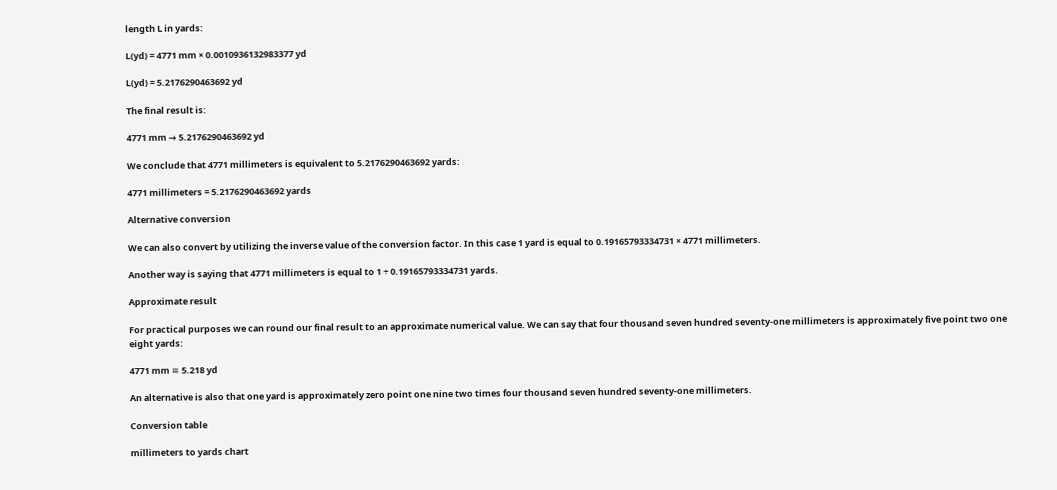length L in yards:

L(yd) = 4771 mm × 0.0010936132983377 yd

L(yd) = 5.2176290463692 yd

The final result is:

4771 mm → 5.2176290463692 yd

We conclude that 4771 millimeters is equivalent to 5.2176290463692 yards:

4771 millimeters = 5.2176290463692 yards

Alternative conversion

We can also convert by utilizing the inverse value of the conversion factor. In this case 1 yard is equal to 0.19165793334731 × 4771 millimeters.

Another way is saying that 4771 millimeters is equal to 1 ÷ 0.19165793334731 yards.

Approximate result

For practical purposes we can round our final result to an approximate numerical value. We can say that four thousand seven hundred seventy-one millimeters is approximately five point two one eight yards:

4771 mm ≅ 5.218 yd

An alternative is also that one yard is approximately zero point one nine two times four thousand seven hundred seventy-one millimeters.

Conversion table

millimeters to yards chart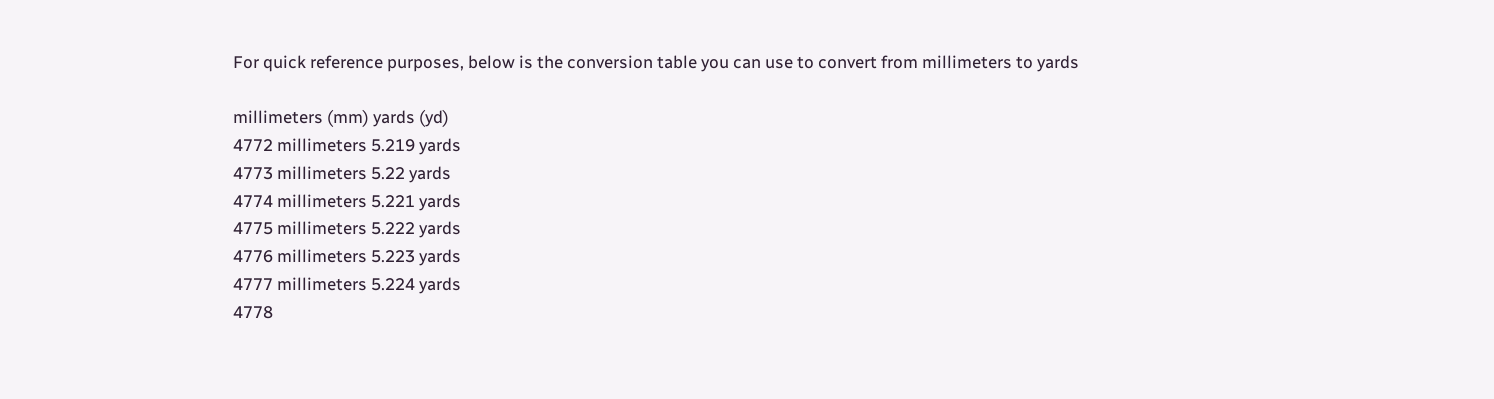For quick reference purposes, below is the conversion table you can use to convert from millimeters to yards

millimeters (mm) yards (yd)
4772 millimeters 5.219 yards
4773 millimeters 5.22 yards
4774 millimeters 5.221 yards
4775 millimeters 5.222 yards
4776 millimeters 5.223 yards
4777 millimeters 5.224 yards
4778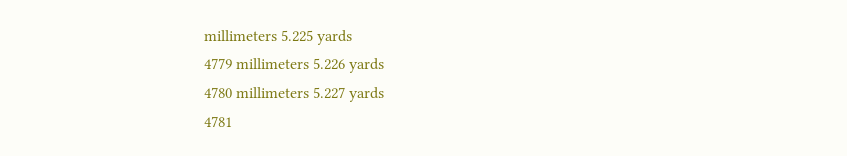millimeters 5.225 yards
4779 millimeters 5.226 yards
4780 millimeters 5.227 yards
4781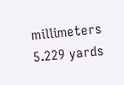millimeters 5.229 yards